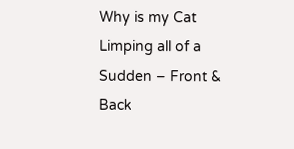Why is my Cat Limping all of a Sudden – Front & Back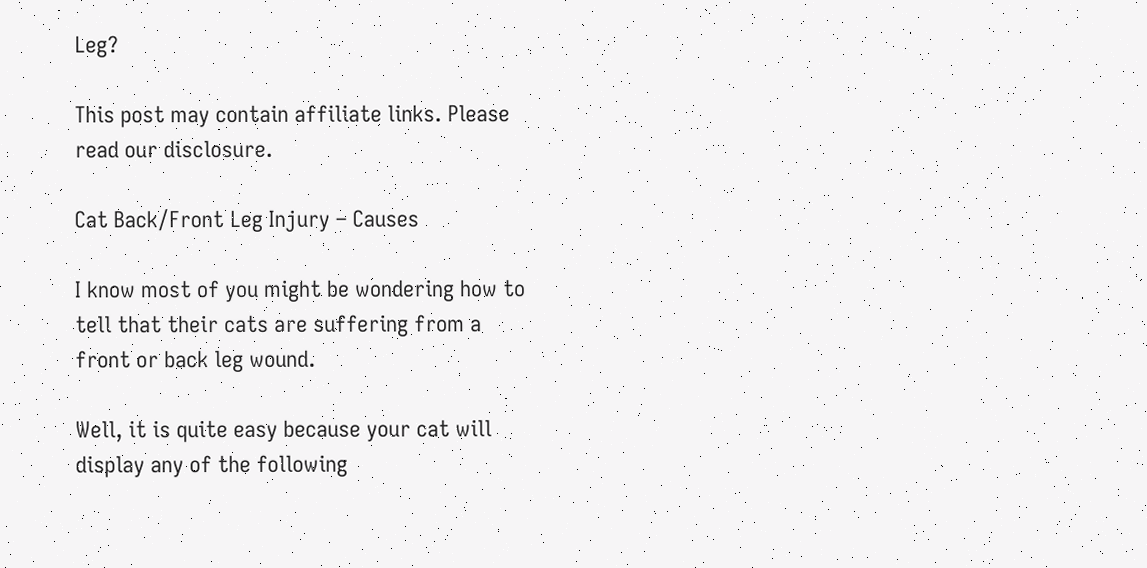Leg?

This post may contain affiliate links. Please read our disclosure.

Cat Back/Front Leg Injury – Causes

I know most of you might be wondering how to tell that their cats are suffering from a front or back leg wound.

Well, it is quite easy because your cat will display any of the following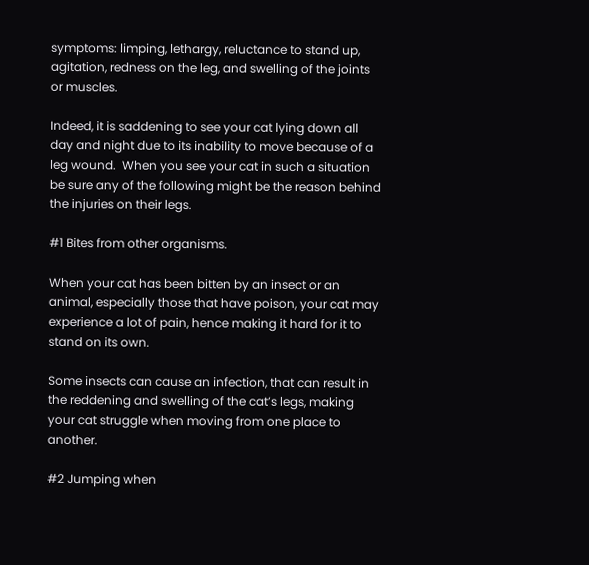symptoms: limping, lethargy, reluctance to stand up, agitation, redness on the leg, and swelling of the joints or muscles.

Indeed, it is saddening to see your cat lying down all day and night due to its inability to move because of a leg wound.  When you see your cat in such a situation be sure any of the following might be the reason behind the injuries on their legs.

#1 Bites from other organisms.

When your cat has been bitten by an insect or an animal, especially those that have poison, your cat may experience a lot of pain, hence making it hard for it to stand on its own.

Some insects can cause an infection, that can result in the reddening and swelling of the cat’s legs, making your cat struggle when moving from one place to another.

#2 Jumping when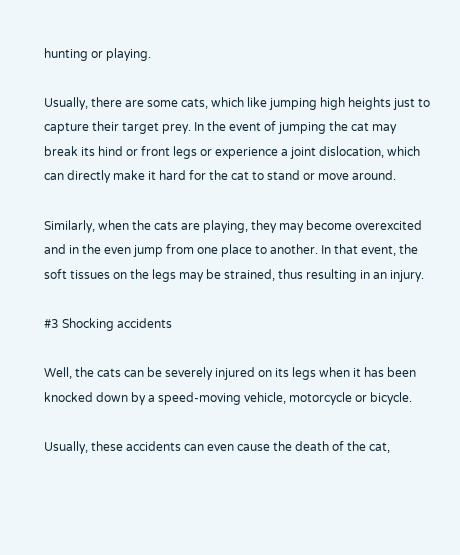hunting or playing.

Usually, there are some cats, which like jumping high heights just to capture their target prey. In the event of jumping the cat may break its hind or front legs or experience a joint dislocation, which can directly make it hard for the cat to stand or move around.

Similarly, when the cats are playing, they may become overexcited and in the even jump from one place to another. In that event, the soft tissues on the legs may be strained, thus resulting in an injury.

#3 Shocking accidents

Well, the cats can be severely injured on its legs when it has been knocked down by a speed-moving vehicle, motorcycle or bicycle.

Usually, these accidents can even cause the death of the cat,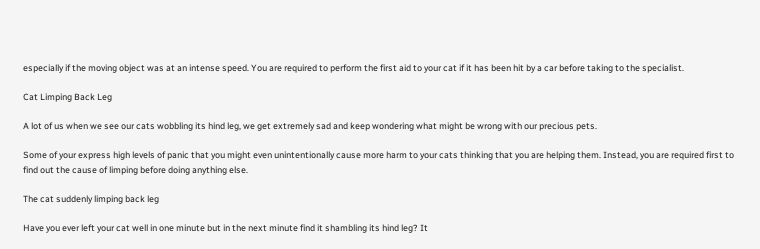especially if the moving object was at an intense speed. You are required to perform the first aid to your cat if it has been hit by a car before taking to the specialist.

Cat Limping Back Leg

A lot of us when we see our cats wobbling its hind leg, we get extremely sad and keep wondering what might be wrong with our precious pets.

Some of your express high levels of panic that you might even unintentionally cause more harm to your cats thinking that you are helping them. Instead, you are required first to find out the cause of limping before doing anything else.

The cat suddenly limping back leg

Have you ever left your cat well in one minute but in the next minute find it shambling its hind leg? It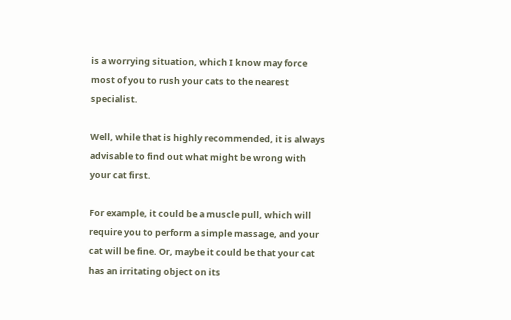is a worrying situation, which I know may force most of you to rush your cats to the nearest specialist.

Well, while that is highly recommended, it is always advisable to find out what might be wrong with your cat first.

For example, it could be a muscle pull, which will require you to perform a simple massage, and your cat will be fine. Or, maybe it could be that your cat has an irritating object on its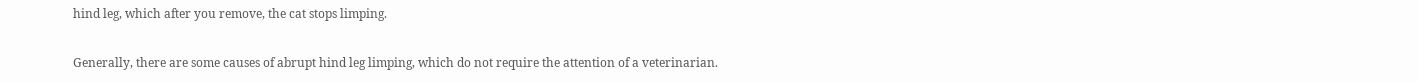hind leg, which after you remove, the cat stops limping.

Generally, there are some causes of abrupt hind leg limping, which do not require the attention of a veterinarian.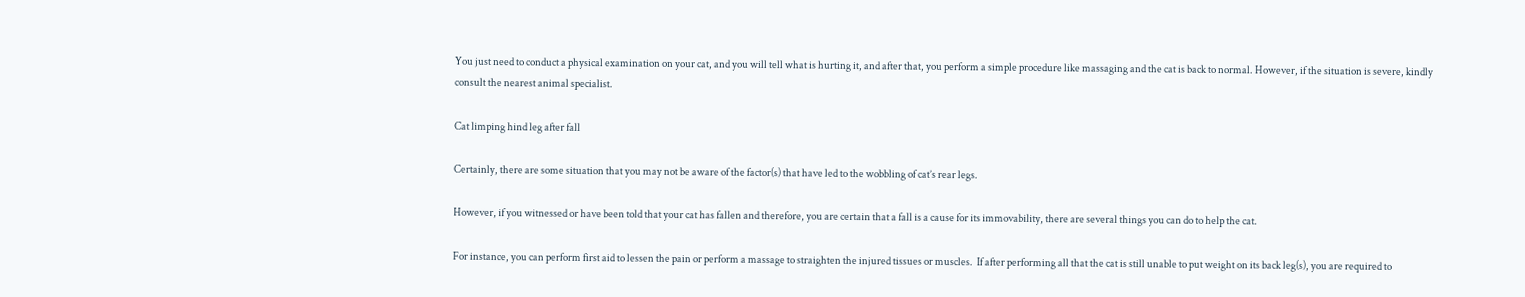You just need to conduct a physical examination on your cat, and you will tell what is hurting it, and after that, you perform a simple procedure like massaging and the cat is back to normal. However, if the situation is severe, kindly consult the nearest animal specialist.

Cat limping hind leg after fall

Certainly, there are some situation that you may not be aware of the factor(s) that have led to the wobbling of cat’s rear legs.

However, if you witnessed or have been told that your cat has fallen and therefore, you are certain that a fall is a cause for its immovability, there are several things you can do to help the cat.

For instance, you can perform first aid to lessen the pain or perform a massage to straighten the injured tissues or muscles.  If after performing all that the cat is still unable to put weight on its back leg(s), you are required to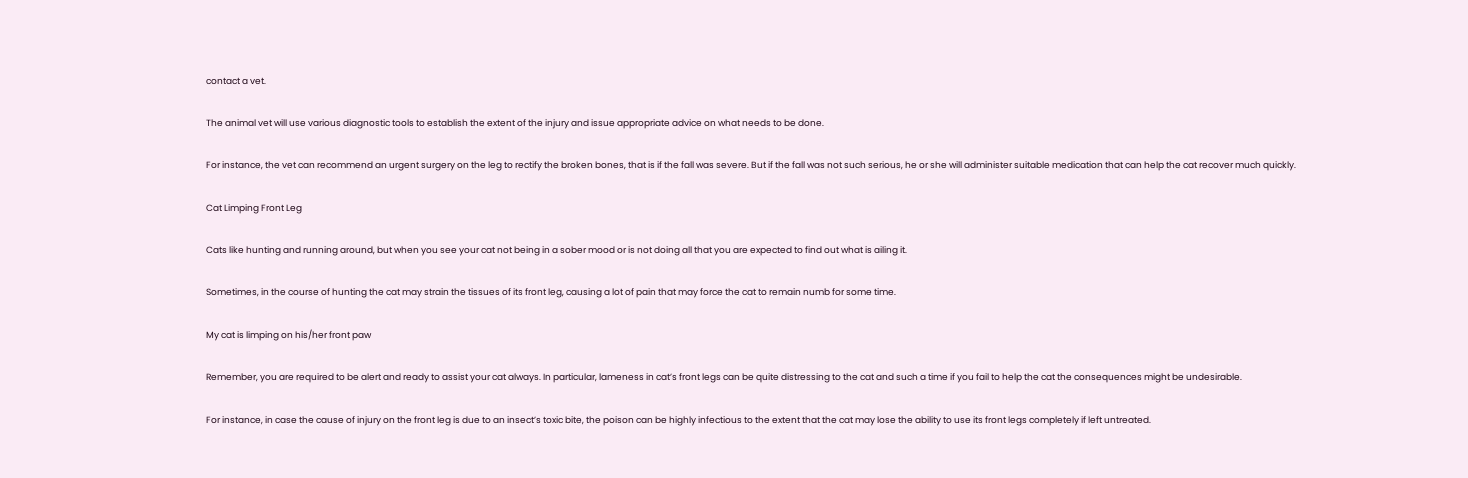contact a vet.

The animal vet will use various diagnostic tools to establish the extent of the injury and issue appropriate advice on what needs to be done.

For instance, the vet can recommend an urgent surgery on the leg to rectify the broken bones, that is if the fall was severe. But if the fall was not such serious, he or she will administer suitable medication that can help the cat recover much quickly.

Cat Limping Front Leg

Cats like hunting and running around, but when you see your cat not being in a sober mood or is not doing all that you are expected to find out what is ailing it.

Sometimes, in the course of hunting the cat may strain the tissues of its front leg, causing a lot of pain that may force the cat to remain numb for some time.

My cat is limping on his/her front paw

Remember, you are required to be alert and ready to assist your cat always. In particular, lameness in cat’s front legs can be quite distressing to the cat and such a time if you fail to help the cat the consequences might be undesirable.

For instance, in case the cause of injury on the front leg is due to an insect’s toxic bite, the poison can be highly infectious to the extent that the cat may lose the ability to use its front legs completely if left untreated.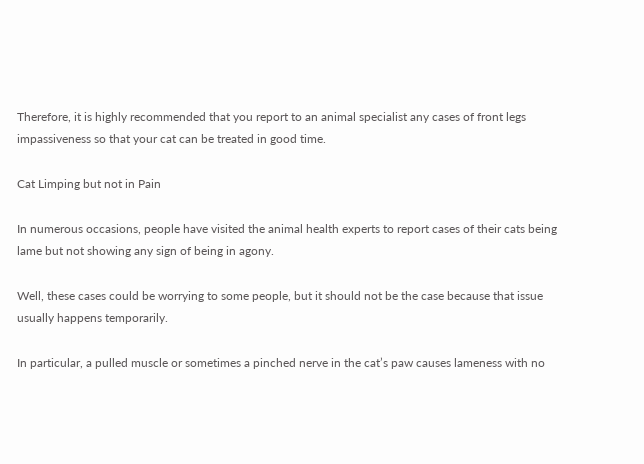Therefore, it is highly recommended that you report to an animal specialist any cases of front legs impassiveness so that your cat can be treated in good time.

Cat Limping but not in Pain

In numerous occasions, people have visited the animal health experts to report cases of their cats being lame but not showing any sign of being in agony.

Well, these cases could be worrying to some people, but it should not be the case because that issue usually happens temporarily.

In particular, a pulled muscle or sometimes a pinched nerve in the cat’s paw causes lameness with no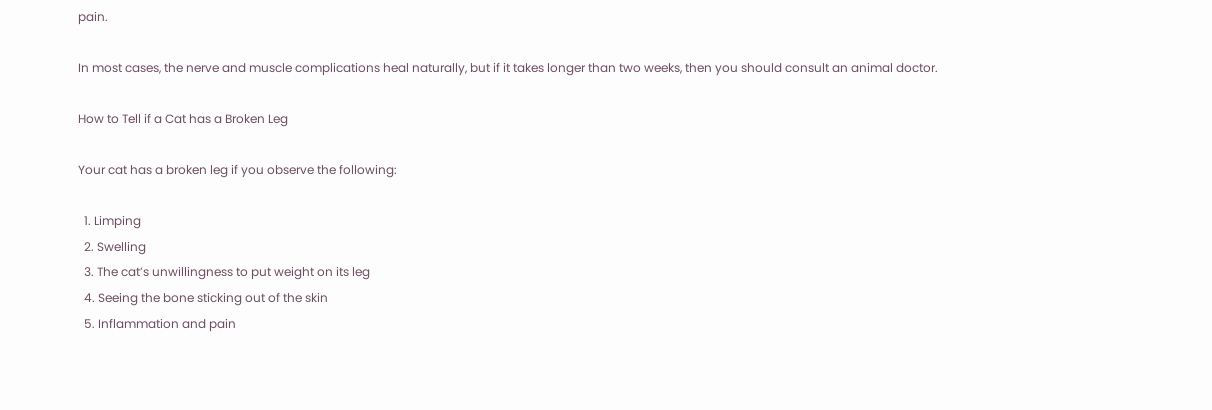pain.

In most cases, the nerve and muscle complications heal naturally, but if it takes longer than two weeks, then you should consult an animal doctor.

How to Tell if a Cat has a Broken Leg

Your cat has a broken leg if you observe the following:

  1. Limping
  2. Swelling
  3. The cat’s unwillingness to put weight on its leg
  4. Seeing the bone sticking out of the skin
  5. Inflammation and pain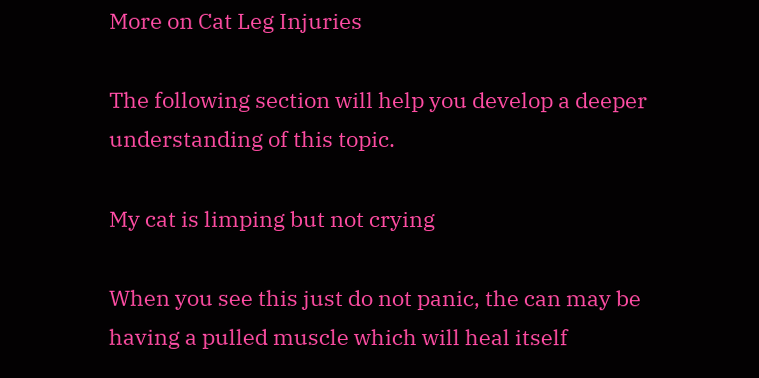More on Cat Leg Injuries

The following section will help you develop a deeper understanding of this topic.

My cat is limping but not crying

When you see this just do not panic, the can may be having a pulled muscle which will heal itself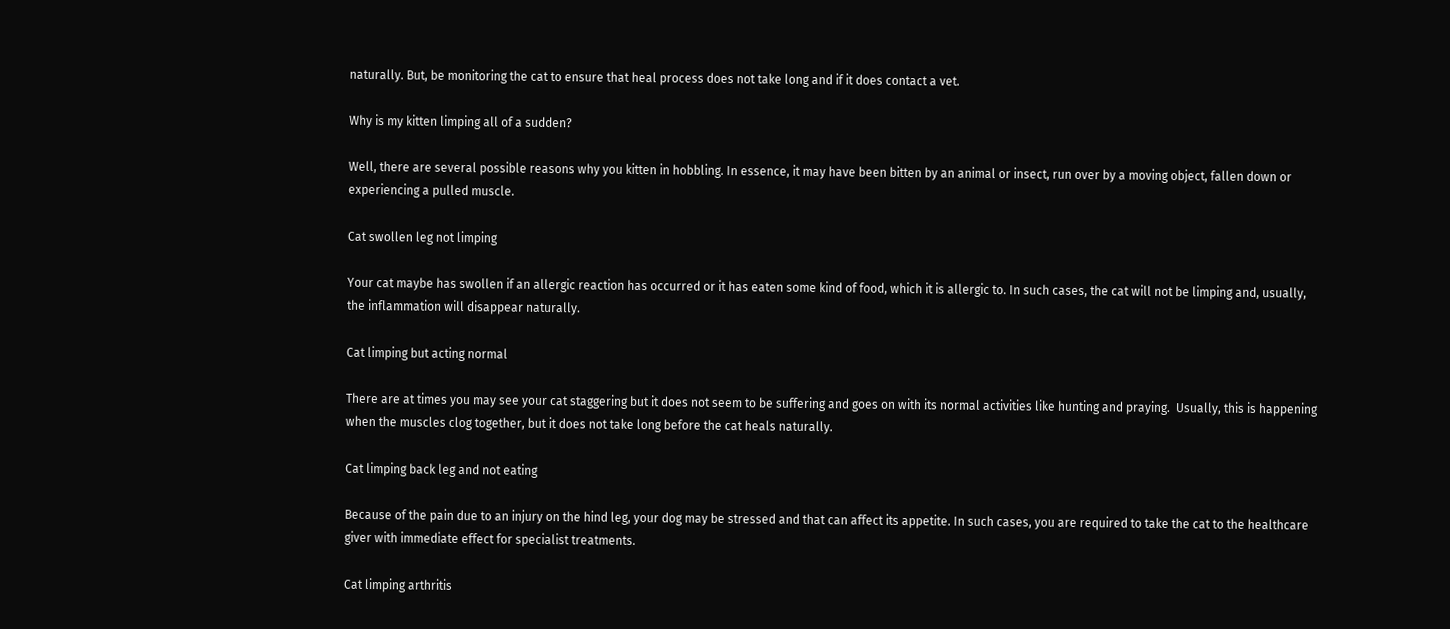naturally. But, be monitoring the cat to ensure that heal process does not take long and if it does contact a vet.

Why is my kitten limping all of a sudden?

Well, there are several possible reasons why you kitten in hobbling. In essence, it may have been bitten by an animal or insect, run over by a moving object, fallen down or experiencing a pulled muscle.

Cat swollen leg not limping

Your cat maybe has swollen if an allergic reaction has occurred or it has eaten some kind of food, which it is allergic to. In such cases, the cat will not be limping and, usually, the inflammation will disappear naturally.

Cat limping but acting normal

There are at times you may see your cat staggering but it does not seem to be suffering and goes on with its normal activities like hunting and praying.  Usually, this is happening when the muscles clog together, but it does not take long before the cat heals naturally.

Cat limping back leg and not eating

Because of the pain due to an injury on the hind leg, your dog may be stressed and that can affect its appetite. In such cases, you are required to take the cat to the healthcare giver with immediate effect for specialist treatments.

Cat limping arthritis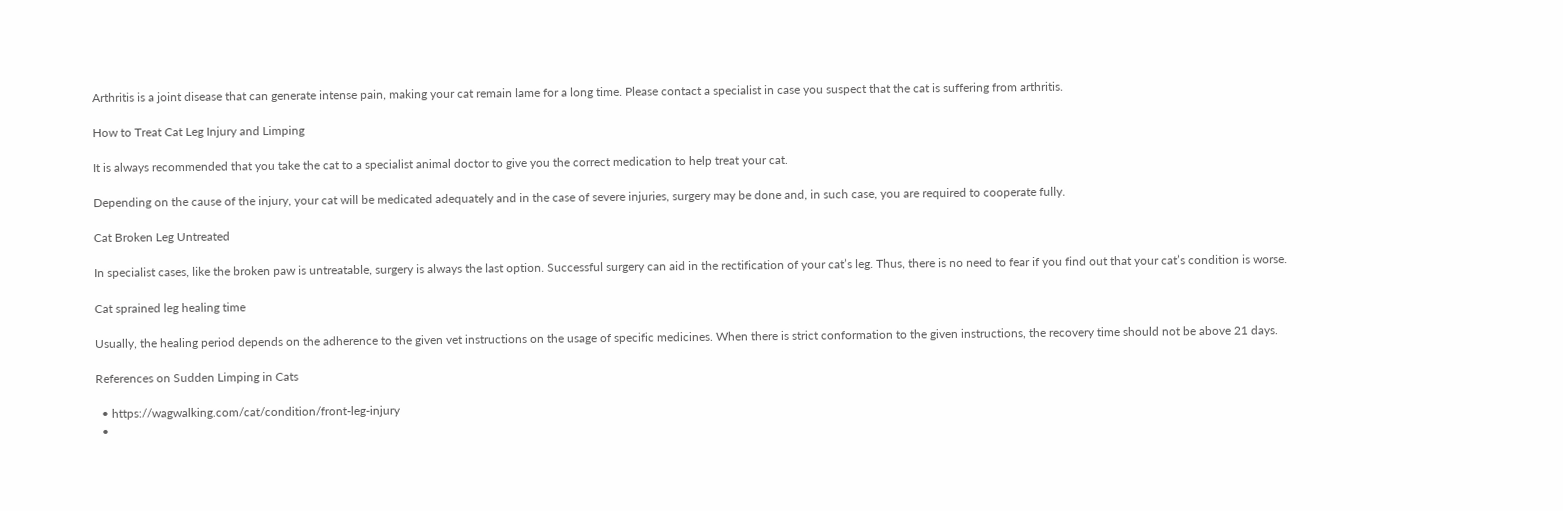Arthritis is a joint disease that can generate intense pain, making your cat remain lame for a long time. Please contact a specialist in case you suspect that the cat is suffering from arthritis.

How to Treat Cat Leg Injury and Limping

It is always recommended that you take the cat to a specialist animal doctor to give you the correct medication to help treat your cat.

Depending on the cause of the injury, your cat will be medicated adequately and in the case of severe injuries, surgery may be done and, in such case, you are required to cooperate fully.

Cat Broken Leg Untreated

In specialist cases, like the broken paw is untreatable, surgery is always the last option. Successful surgery can aid in the rectification of your cat’s leg. Thus, there is no need to fear if you find out that your cat’s condition is worse.

Cat sprained leg healing time

Usually, the healing period depends on the adherence to the given vet instructions on the usage of specific medicines. When there is strict conformation to the given instructions, the recovery time should not be above 21 days.

References on Sudden Limping in Cats

  • https://wagwalking.com/cat/condition/front-leg-injury
  •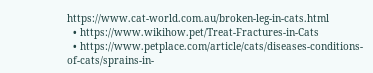https://www.cat-world.com.au/broken-leg-in-cats.html
  • https://www.wikihow.pet/Treat-Fractures-in-Cats
  • https://www.petplace.com/article/cats/diseases-conditions-of-cats/sprains-in-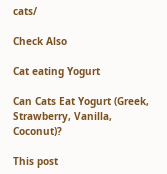cats/

Check Also

Cat eating Yogurt

Can Cats Eat Yogurt (Greek, Strawberry, Vanilla, Coconut)?

This post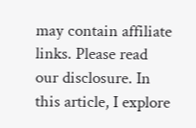may contain affiliate links. Please read our disclosure. In this article, I explore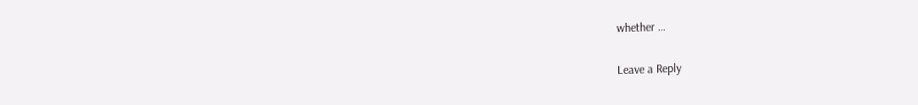whether …

Leave a Reply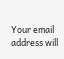Your email address will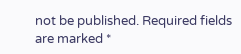not be published. Required fields are marked *